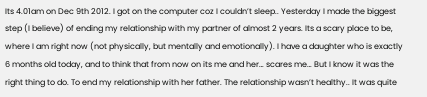Its 4.01am on Dec 9th 2012. I got on the computer coz I couldn’t sleep.. Yesterday I made the biggest step (I believe) of ending my relationship with my partner of almost 2 years. Its a scary place to be, where I am right now (not physically, but mentally and emotionally). I have a daughter who is exactly 6 months old today, and to think that from now on its me and her… scares me… But I know it was the right thing to do. To end my relationship with her father. The relationship wasn’t healthy.. It was quite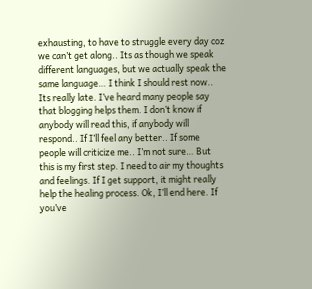exhausting, to have to struggle every day coz we can’t get along.. Its as though we speak different languages, but we actually speak the same language… I think I should rest now.. Its really late. I’ve heard many people say that blogging helps them. I don’t know if anybody will read this, if anybody will respond.. If I’ll feel any better.. If some people will criticize me.. I’m not sure… But this is my first step. I need to air my thoughts and feelings. If I get support, it might really help the healing process. Ok, I’ll end here. If you’ve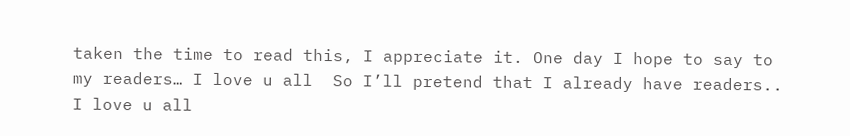taken the time to read this, I appreciate it. One day I hope to say to my readers… I love u all  So I’ll pretend that I already have readers.. I love u all